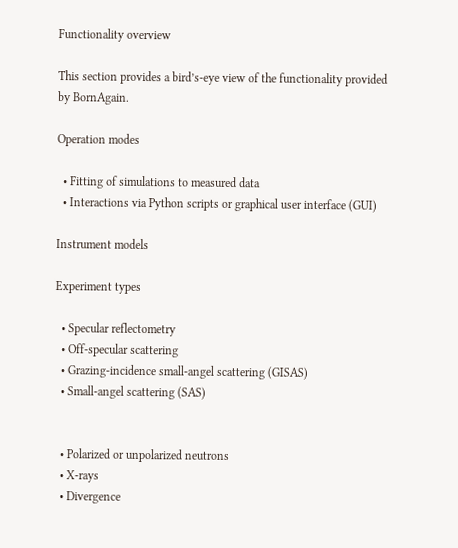Functionality overview

This section provides a bird’s-eye view of the functionality provided by BornAgain.

Operation modes

  • Fitting of simulations to measured data
  • Interactions via Python scripts or graphical user interface (GUI)

Instrument models

Experiment types

  • Specular reflectometry
  • Off-specular scattering
  • Grazing-incidence small-angel scattering (GISAS)
  • Small-angel scattering (SAS)


  • Polarized or unpolarized neutrons
  • X-rays
  • Divergence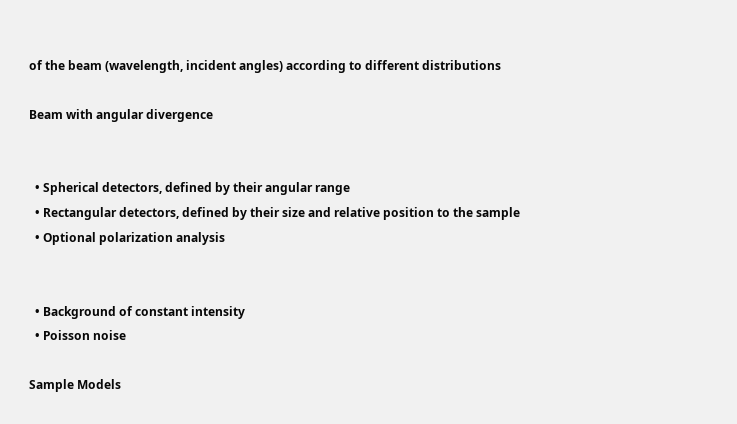of the beam (wavelength, incident angles) according to different distributions

Beam with angular divergence


  • Spherical detectors, defined by their angular range
  • Rectangular detectors, defined by their size and relative position to the sample
  • Optional polarization analysis


  • Background of constant intensity
  • Poisson noise

Sample Models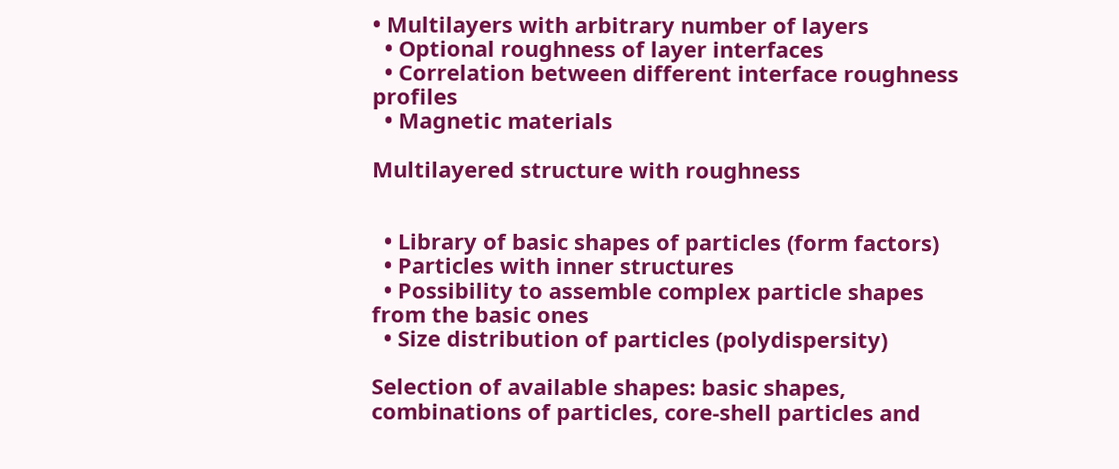• Multilayers with arbitrary number of layers
  • Optional roughness of layer interfaces
  • Correlation between different interface roughness profiles
  • Magnetic materials

Multilayered structure with roughness


  • Library of basic shapes of particles (form factors)
  • Particles with inner structures
  • Possibility to assemble complex particle shapes from the basic ones
  • Size distribution of particles (polydispersity)

Selection of available shapes: basic shapes, combinations of particles, core-shell particles and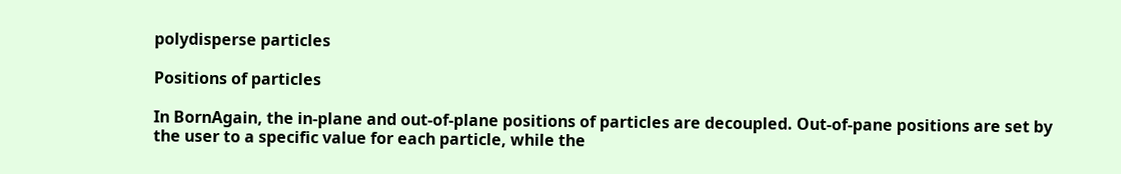polydisperse particles

Positions of particles

In BornAgain, the in-plane and out-of-plane positions of particles are decoupled. Out-of-pane positions are set by the user to a specific value for each particle, while the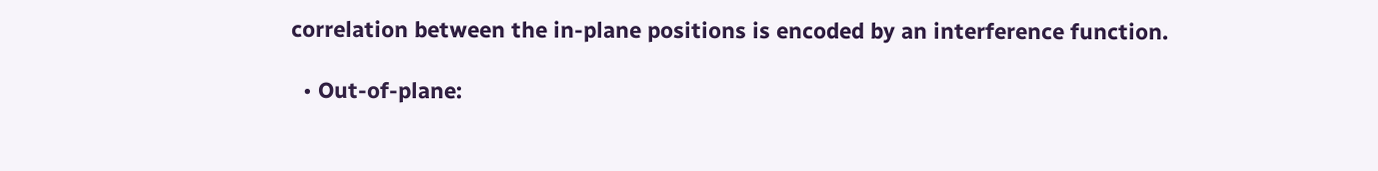correlation between the in-plane positions is encoded by an interference function.

  • Out-of-plane: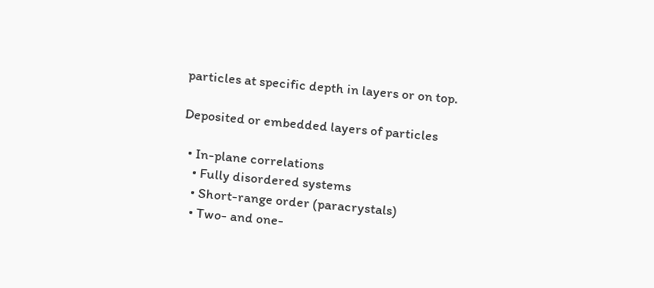particles at specific depth in layers or on top.

Deposited or embedded layers of particles

  • In-plane correlations
    • Fully disordered systems
    • Short-range order (paracrystals)
    • Two- and one-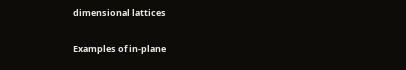dimensional lattices

Examples of in-plane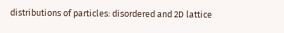distributions of particles: disordered and 2D lattice